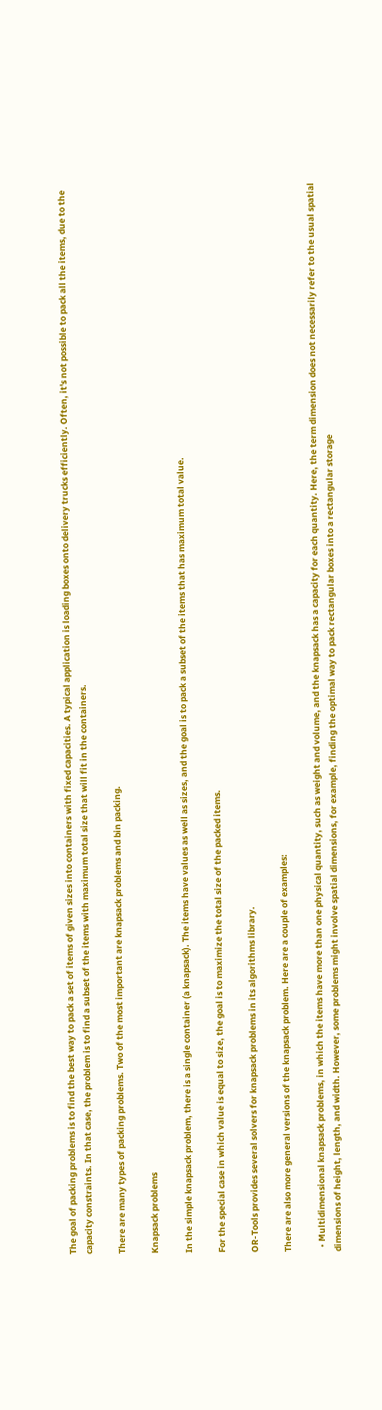The goal of packing problems is to find the best way to pack a set of items of given sizes into containers with fixed capacities. A typical application is loading boxes onto delivery trucks efficiently. Often, it's not possible to pack all the items, due to the capacity constraints. In that case, the problem is to find a subset of the items with maximum total size that will fit in the containers.

There are many types of packing problems. Two of the most important are knapsack problems and bin packing.

Knapsack problems

In the simple knapsack problem, there is a single container (a knapsack). The items have values as well as sizes, and the goal is to pack a subset of the items that has maximum total value.

For the special case in which value is equal to size, the goal is to maximize the total size of the packed items.

OR-Tools provides several solvers for knapsack problems in its algorithms library.

There are also more general versions of the knapsack problem. Here are a couple of examples:

  • Multidimensional knapsack problems, in which the items have more than one physical quantity, such as weight and volume, and the knapsack has a capacity for each quantity. Here, the term dimension does not necessarily refer to the usual spatial dimensions of height, length, and width. However, some problems might involve spatial dimensions, for example, finding the optimal way to pack rectangular boxes into a rectangular storage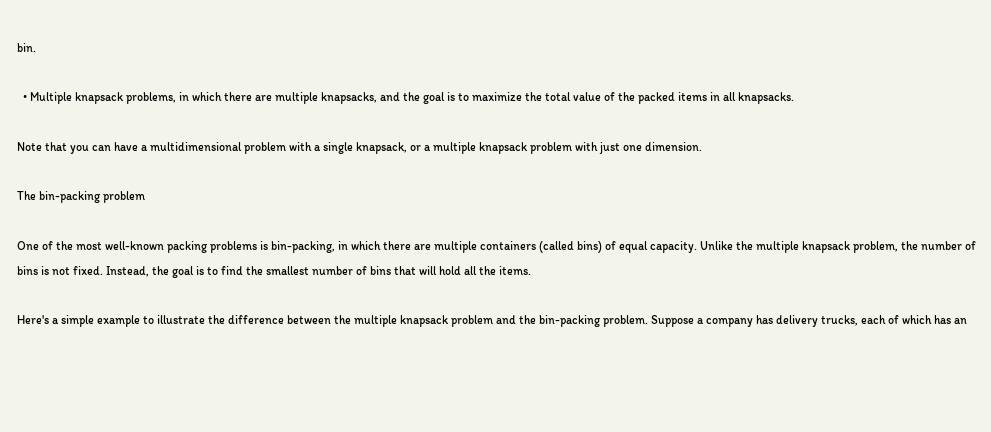bin.

  • Multiple knapsack problems, in which there are multiple knapsacks, and the goal is to maximize the total value of the packed items in all knapsacks.

Note that you can have a multidimensional problem with a single knapsack, or a multiple knapsack problem with just one dimension.

The bin-packing problem

One of the most well-known packing problems is bin-packing, in which there are multiple containers (called bins) of equal capacity. Unlike the multiple knapsack problem, the number of bins is not fixed. Instead, the goal is to find the smallest number of bins that will hold all the items.

Here's a simple example to illustrate the difference between the multiple knapsack problem and the bin-packing problem. Suppose a company has delivery trucks, each of which has an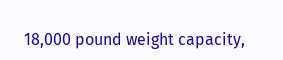18,000 pound weight capacity,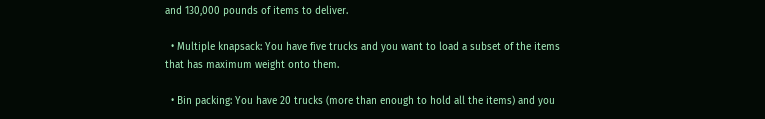and 130,000 pounds of items to deliver.

  • Multiple knapsack: You have five trucks and you want to load a subset of the items that has maximum weight onto them.

  • Bin packing: You have 20 trucks (more than enough to hold all the items) and you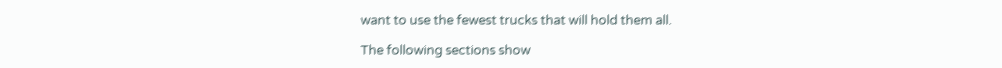want to use the fewest trucks that will hold them all.

The following sections show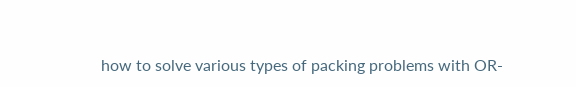how to solve various types of packing problems with OR-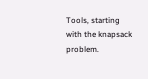Tools, starting with the knapsack problem.